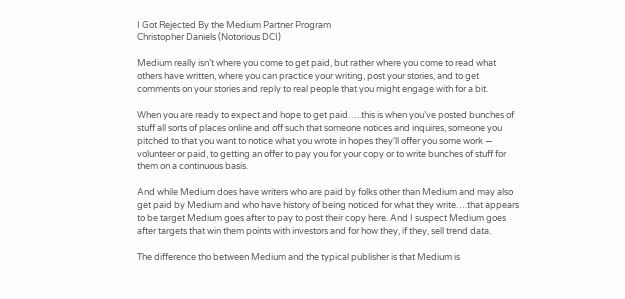I Got Rejected By the Medium Partner Program
Christopher Daniels (Notorious DCI)

Medium really isn’t where you come to get paid, but rather where you come to read what others have written, where you can practice your writing, post your stories, and to get comments on your stories and reply to real people that you might engage with for a bit.

When you are ready to expect and hope to get paid…..this is when you’ve posted bunches of stuff all sorts of places online and off such that someone notices and inquires, someone you pitched to that you want to notice what you wrote in hopes they’ll offer you some work — volunteer or paid, to getting an offer to pay you for your copy or to write bunches of stuff for them on a continuous basis.

And while Medium does have writers who are paid by folks other than Medium and may also get paid by Medium and who have history of being noticed for what they write….that appears to be target Medium goes after to pay to post their copy here. And I suspect Medium goes after targets that win them points with investors and for how they, if they, sell trend data.

The difference tho between Medium and the typical publisher is that Medium is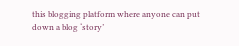this blogging platform where anyone can put down a blog ‘story’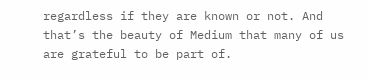regardless if they are known or not. And that’s the beauty of Medium that many of us are grateful to be part of.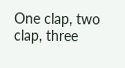One clap, two clap, three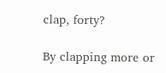clap, forty?

By clapping more or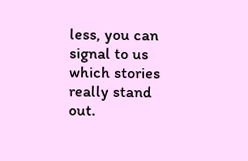less, you can signal to us which stories really stand out.